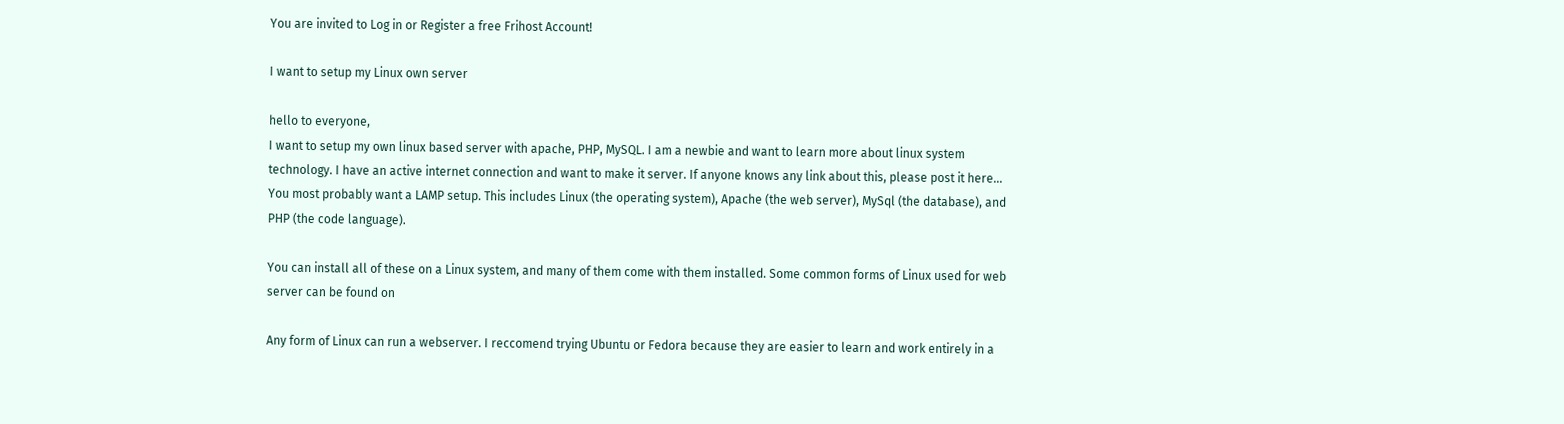You are invited to Log in or Register a free Frihost Account!

I want to setup my Linux own server

hello to everyone,
I want to setup my own linux based server with apache, PHP, MySQL. I am a newbie and want to learn more about linux system technology. I have an active internet connection and want to make it server. If anyone knows any link about this, please post it here...
You most probably want a LAMP setup. This includes Linux (the operating system), Apache (the web server), MySql (the database), and PHP (the code language).

You can install all of these on a Linux system, and many of them come with them installed. Some common forms of Linux used for web server can be found on

Any form of Linux can run a webserver. I reccomend trying Ubuntu or Fedora because they are easier to learn and work entirely in a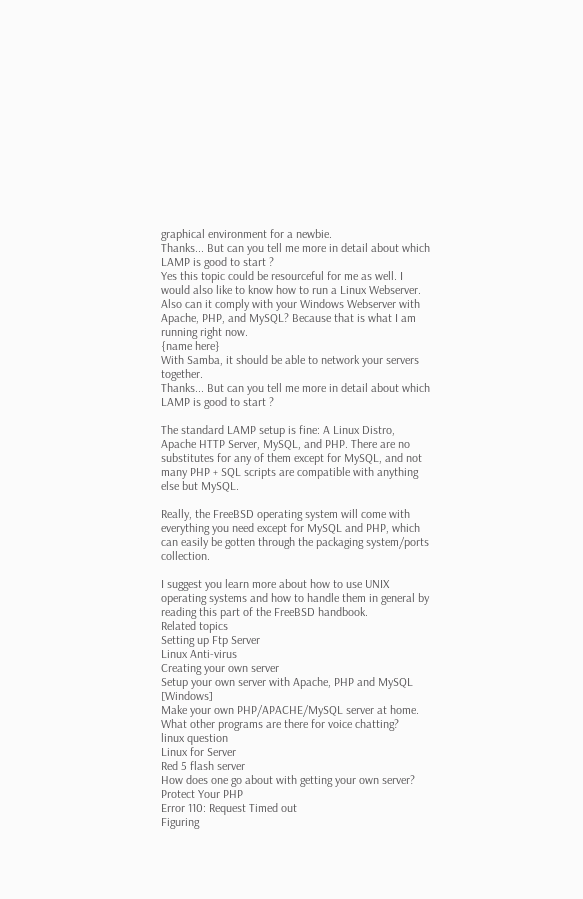graphical environment for a newbie.
Thanks... But can you tell me more in detail about which LAMP is good to start ?
Yes this topic could be resourceful for me as well. I would also like to know how to run a Linux Webserver. Also can it comply with your Windows Webserver with Apache, PHP, and MySQL? Because that is what I am running right now.
{name here}
With Samba, it should be able to network your servers together.
Thanks... But can you tell me more in detail about which LAMP is good to start ?

The standard LAMP setup is fine: A Linux Distro, Apache HTTP Server, MySQL, and PHP. There are no substitutes for any of them except for MySQL, and not many PHP + SQL scripts are compatible with anything else but MySQL.

Really, the FreeBSD operating system will come with everything you need except for MySQL and PHP, which can easily be gotten through the packaging system/ports collection.

I suggest you learn more about how to use UNIX operating systems and how to handle them in general by reading this part of the FreeBSD handbook.
Related topics
Setting up Ftp Server
Linux Anti-virus
Creating your own server
Setup your own server with Apache, PHP and MySQL [Windows]
Make your own PHP/APACHE/MySQL server at home.
What other programs are there for voice chatting?
linux question
Linux for Server
Red 5 flash server
How does one go about with getting your own server?
Protect Your PHP
Error 110: Request Timed out
Figuring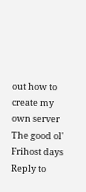out how to create my own server
The good ol' Frihost days
Reply to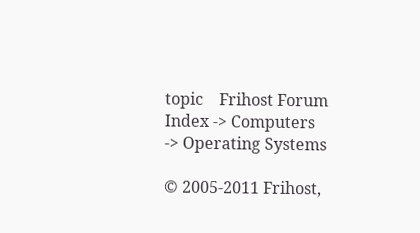topic    Frihost Forum Index -> Computers -> Operating Systems

© 2005-2011 Frihost,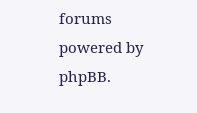forums powered by phpBB.